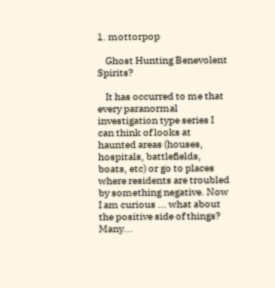1. mottorpop

    Ghost Hunting Benevolent Spirits?

    It has occurred to me that every paranormal investigation type series I can think of looks at haunted areas (houses, hospitals, battlefields, boats, etc) or go to places where residents are troubled by something negative. Now I am curious ... what about the positive side of things? Many...